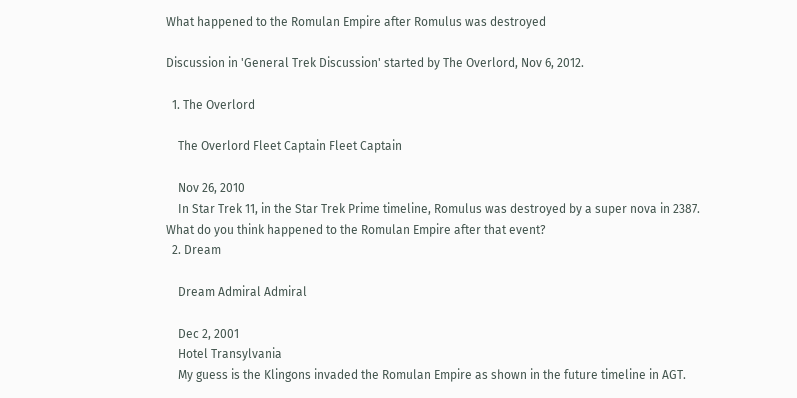What happened to the Romulan Empire after Romulus was destroyed

Discussion in 'General Trek Discussion' started by The Overlord, Nov 6, 2012.

  1. The Overlord

    The Overlord Fleet Captain Fleet Captain

    Nov 26, 2010
    In Star Trek 11, in the Star Trek Prime timeline, Romulus was destroyed by a super nova in 2387. What do you think happened to the Romulan Empire after that event?
  2. Dream

    Dream Admiral Admiral

    Dec 2, 2001
    Hotel Transylvania
    My guess is the Klingons invaded the Romulan Empire as shown in the future timeline in AGT.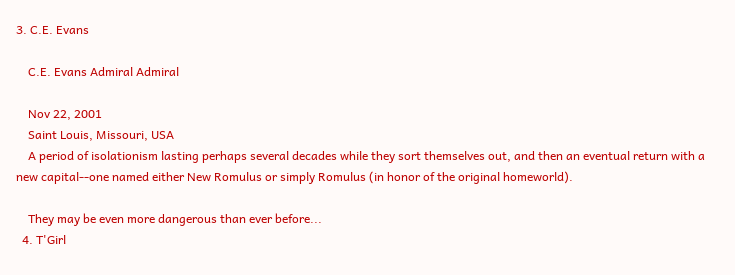3. C.E. Evans

    C.E. Evans Admiral Admiral

    Nov 22, 2001
    Saint Louis, Missouri, USA
    A period of isolationism lasting perhaps several decades while they sort themselves out, and then an eventual return with a new capital--one named either New Romulus or simply Romulus (in honor of the original homeworld).

    They may be even more dangerous than ever before...
  4. T'Girl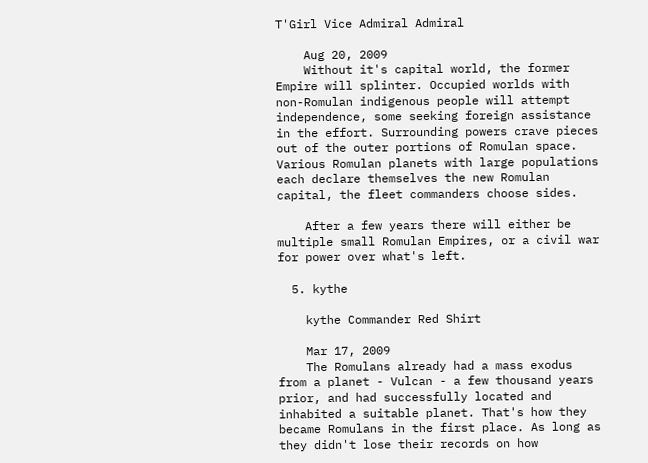T'Girl Vice Admiral Admiral

    Aug 20, 2009
    Without it's capital world, the former Empire will splinter. Occupied worlds with non-Romulan indigenous people will attempt independence, some seeking foreign assistance in the effort. Surrounding powers crave pieces out of the outer portions of Romulan space. Various Romulan planets with large populations each declare themselves the new Romulan capital, the fleet commanders choose sides.

    After a few years there will either be multiple small Romulan Empires, or a civil war for power over what's left.

  5. kythe

    kythe Commander Red Shirt

    Mar 17, 2009
    The Romulans already had a mass exodus from a planet - Vulcan - a few thousand years prior, and had successfully located and inhabited a suitable planet. That's how they became Romulans in the first place. As long as they didn't lose their records on how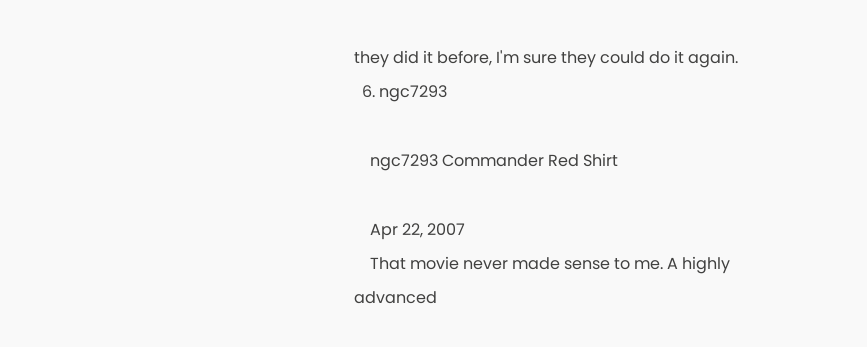they did it before, I'm sure they could do it again.
  6. ngc7293

    ngc7293 Commander Red Shirt

    Apr 22, 2007
    That movie never made sense to me. A highly advanced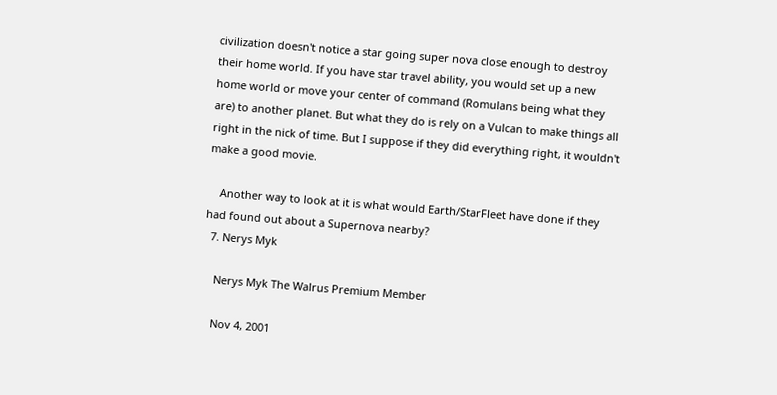civilization doesn't notice a star going super nova close enough to destroy their home world. If you have star travel ability, you would set up a new home world or move your center of command (Romulans being what they are) to another planet. But what they do is rely on a Vulcan to make things all right in the nick of time. But I suppose if they did everything right, it wouldn't make a good movie.

    Another way to look at it is what would Earth/StarFleet have done if they had found out about a Supernova nearby?
  7. Nerys Myk

    Nerys Myk The Walrus Premium Member

    Nov 4, 2001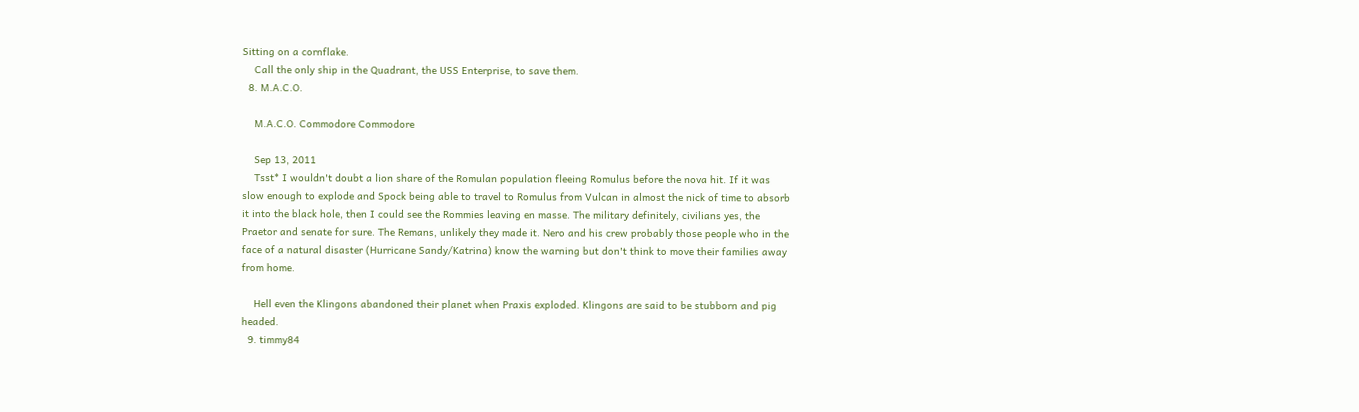Sitting on a cornflake.
    Call the only ship in the Quadrant, the USS Enterprise, to save them.
  8. M.A.C.O.

    M.A.C.O. Commodore Commodore

    Sep 13, 2011
    Tsst* I wouldn't doubt a lion share of the Romulan population fleeing Romulus before the nova hit. If it was slow enough to explode and Spock being able to travel to Romulus from Vulcan in almost the nick of time to absorb it into the black hole, then I could see the Rommies leaving en masse. The military definitely, civilians yes, the Praetor and senate for sure. The Remans, unlikely they made it. Nero and his crew probably those people who in the face of a natural disaster (Hurricane Sandy/Katrina) know the warning but don't think to move their families away from home.

    Hell even the Klingons abandoned their planet when Praxis exploded. Klingons are said to be stubborn and pig headed.
  9. timmy84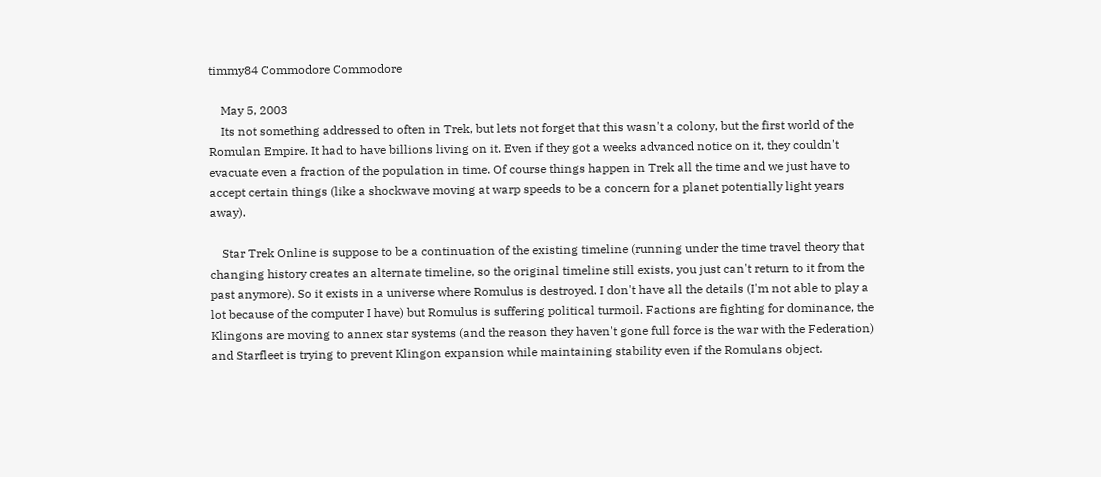timmy84 Commodore Commodore

    May 5, 2003
    Its not something addressed to often in Trek, but lets not forget that this wasn't a colony, but the first world of the Romulan Empire. It had to have billions living on it. Even if they got a weeks advanced notice on it, they couldn't evacuate even a fraction of the population in time. Of course things happen in Trek all the time and we just have to accept certain things (like a shockwave moving at warp speeds to be a concern for a planet potentially light years away).

    Star Trek Online is suppose to be a continuation of the existing timeline (running under the time travel theory that changing history creates an alternate timeline, so the original timeline still exists, you just can't return to it from the past anymore). So it exists in a universe where Romulus is destroyed. I don't have all the details (I'm not able to play a lot because of the computer I have) but Romulus is suffering political turmoil. Factions are fighting for dominance, the Klingons are moving to annex star systems (and the reason they haven't gone full force is the war with the Federation) and Starfleet is trying to prevent Klingon expansion while maintaining stability even if the Romulans object.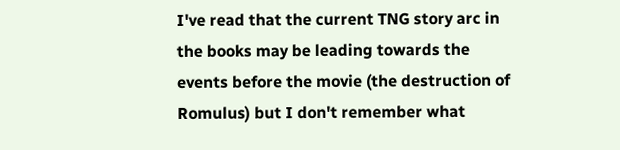I've read that the current TNG story arc in the books may be leading towards the events before the movie (the destruction of Romulus) but I don't remember what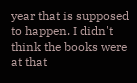year that is supposed to happen. I didn't think the books were at that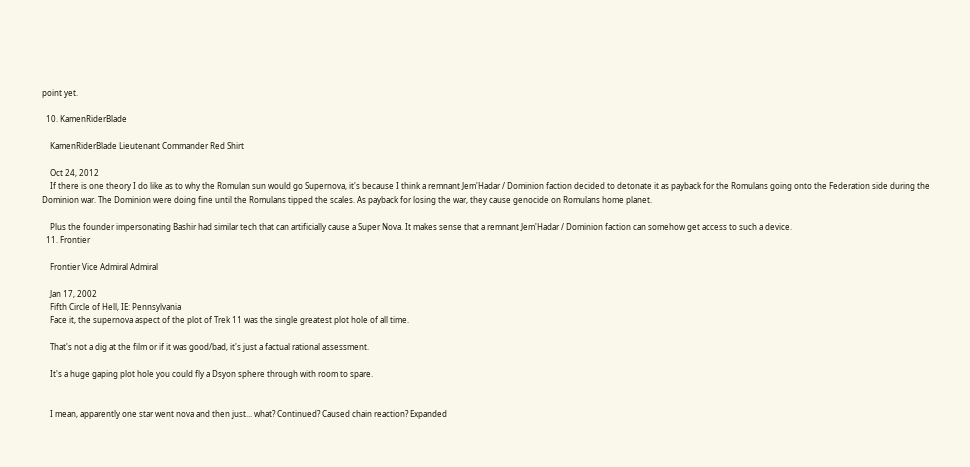point yet.

  10. KamenRiderBlade

    KamenRiderBlade Lieutenant Commander Red Shirt

    Oct 24, 2012
    If there is one theory I do like as to why the Romulan sun would go Supernova, it's because I think a remnant Jem'Hadar / Dominion faction decided to detonate it as payback for the Romulans going onto the Federation side during the Dominion war. The Dominion were doing fine until the Romulans tipped the scales. As payback for losing the war, they cause genocide on Romulans home planet.

    Plus the founder impersonating Bashir had similar tech that can artificially cause a Super Nova. It makes sense that a remnant Jem'Hadar / Dominion faction can somehow get access to such a device.
  11. Frontier

    Frontier Vice Admiral Admiral

    Jan 17, 2002
    Fifth Circle of Hell, IE: Pennsylvania
    Face it, the supernova aspect of the plot of Trek 11 was the single greatest plot hole of all time.

    That's not a dig at the film or if it was good/bad, it's just a factual rational assessment.

    It's a huge gaping plot hole you could fly a Dsyon sphere through with room to spare.


    I mean, apparently one star went nova and then just... what? Continued? Caused chain reaction? Expanded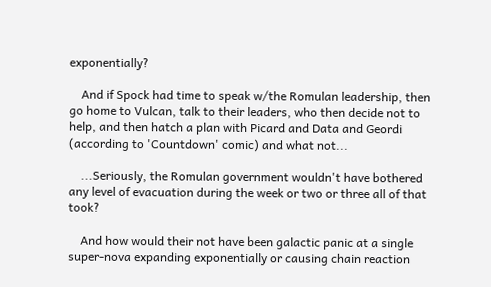exponentially?

    And if Spock had time to speak w/the Romulan leadership, then go home to Vulcan, talk to their leaders, who then decide not to help, and then hatch a plan with Picard and Data and Geordi (according to 'Countdown' comic) and what not...

    ...Seriously, the Romulan government wouldn't have bothered any level of evacuation during the week or two or three all of that took?

    And how would their not have been galactic panic at a single super-nova expanding exponentially or causing chain reaction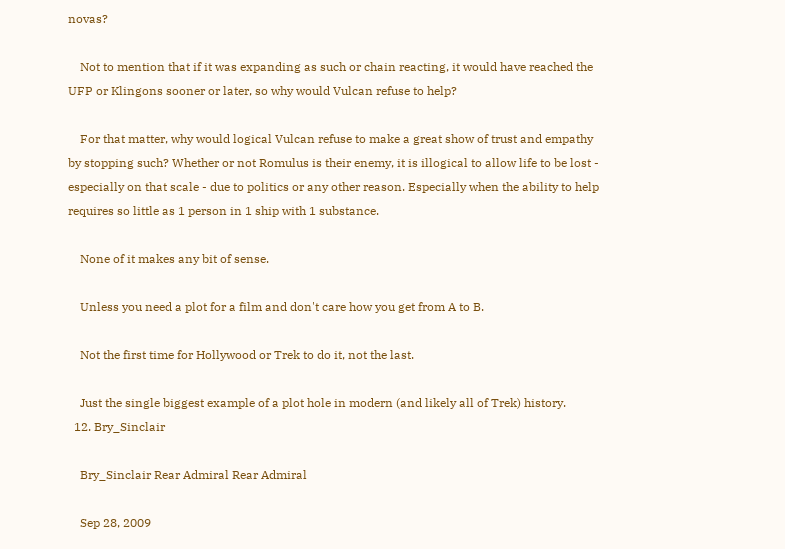novas?

    Not to mention that if it was expanding as such or chain reacting, it would have reached the UFP or Klingons sooner or later, so why would Vulcan refuse to help?

    For that matter, why would logical Vulcan refuse to make a great show of trust and empathy by stopping such? Whether or not Romulus is their enemy, it is illogical to allow life to be lost - especially on that scale - due to politics or any other reason. Especially when the ability to help requires so little as 1 person in 1 ship with 1 substance.

    None of it makes any bit of sense.

    Unless you need a plot for a film and don't care how you get from A to B.

    Not the first time for Hollywood or Trek to do it, not the last.

    Just the single biggest example of a plot hole in modern (and likely all of Trek) history.
  12. Bry_Sinclair

    Bry_Sinclair Rear Admiral Rear Admiral

    Sep 28, 2009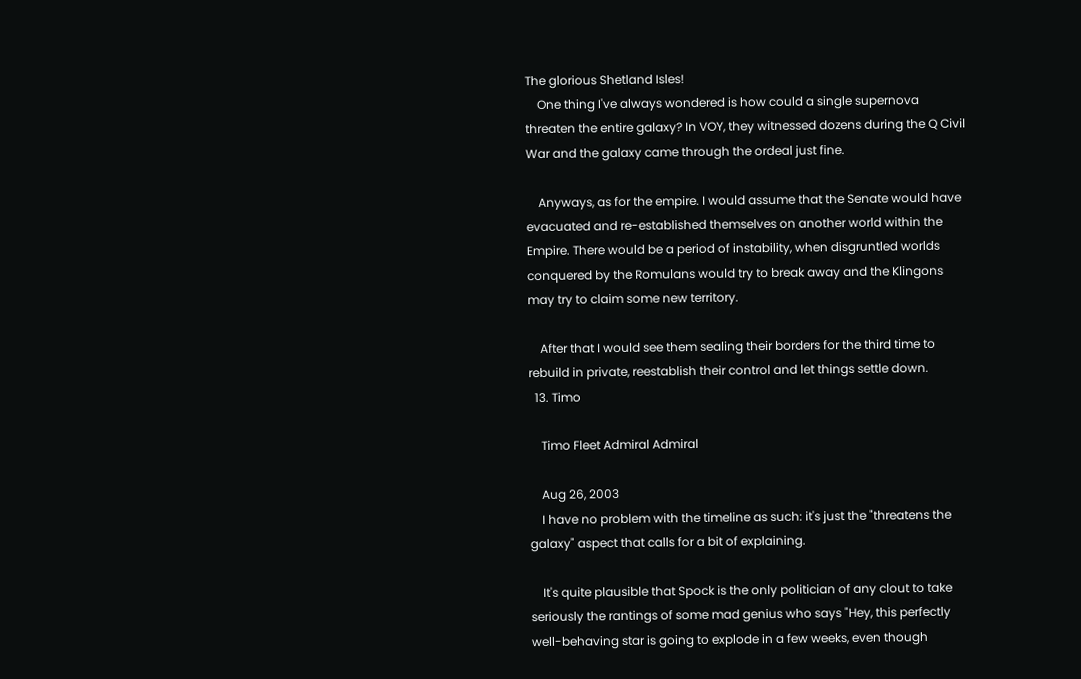The glorious Shetland Isles!
    One thing I've always wondered is how could a single supernova threaten the entire galaxy? In VOY, they witnessed dozens during the Q Civil War and the galaxy came through the ordeal just fine.

    Anyways, as for the empire. I would assume that the Senate would have evacuated and re-established themselves on another world within the Empire. There would be a period of instability, when disgruntled worlds conquered by the Romulans would try to break away and the Klingons may try to claim some new territory.

    After that I would see them sealing their borders for the third time to rebuild in private, reestablish their control and let things settle down.
  13. Timo

    Timo Fleet Admiral Admiral

    Aug 26, 2003
    I have no problem with the timeline as such: it's just the "threatens the galaxy" aspect that calls for a bit of explaining.

    It's quite plausible that Spock is the only politician of any clout to take seriously the rantings of some mad genius who says "Hey, this perfectly well-behaving star is going to explode in a few weeks, even though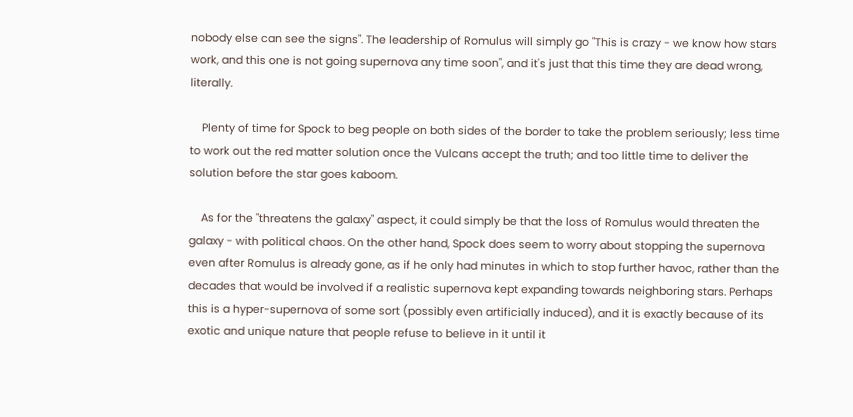nobody else can see the signs". The leadership of Romulus will simply go "This is crazy - we know how stars work, and this one is not going supernova any time soon", and it's just that this time they are dead wrong, literally.

    Plenty of time for Spock to beg people on both sides of the border to take the problem seriously; less time to work out the red matter solution once the Vulcans accept the truth; and too little time to deliver the solution before the star goes kaboom.

    As for the "threatens the galaxy" aspect, it could simply be that the loss of Romulus would threaten the galaxy - with political chaos. On the other hand, Spock does seem to worry about stopping the supernova even after Romulus is already gone, as if he only had minutes in which to stop further havoc, rather than the decades that would be involved if a realistic supernova kept expanding towards neighboring stars. Perhaps this is a hyper-supernova of some sort (possibly even artificially induced), and it is exactly because of its exotic and unique nature that people refuse to believe in it until it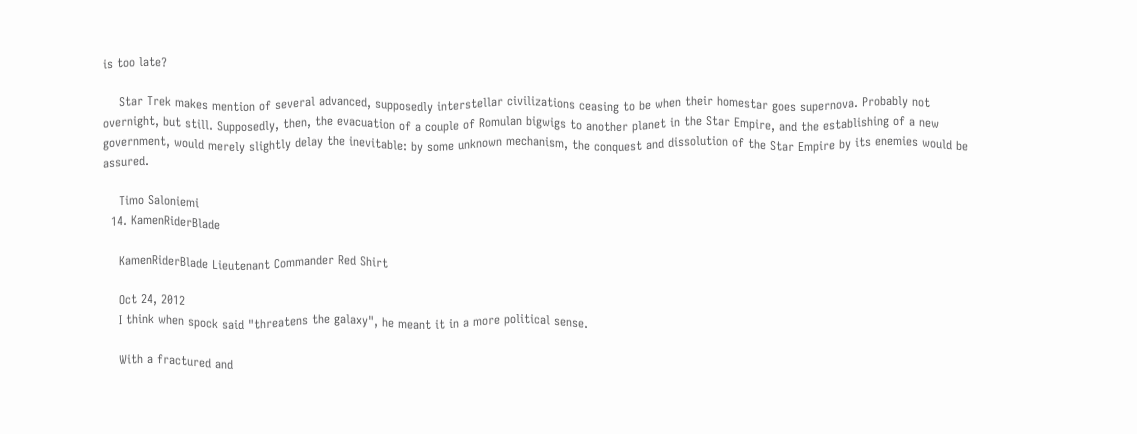is too late?

    Star Trek makes mention of several advanced, supposedly interstellar civilizations ceasing to be when their homestar goes supernova. Probably not overnight, but still. Supposedly, then, the evacuation of a couple of Romulan bigwigs to another planet in the Star Empire, and the establishing of a new government, would merely slightly delay the inevitable: by some unknown mechanism, the conquest and dissolution of the Star Empire by its enemies would be assured.

    Timo Saloniemi
  14. KamenRiderBlade

    KamenRiderBlade Lieutenant Commander Red Shirt

    Oct 24, 2012
    I think when spock said "threatens the galaxy", he meant it in a more political sense.

    With a fractured and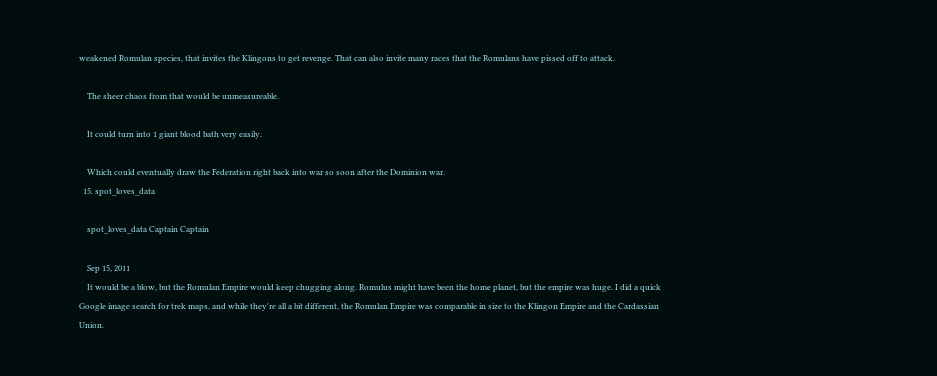weakened Romulan species, that invites the Klingons to get revenge. That can also invite many races that the Romulans have pissed off to attack.

    The sheer chaos from that would be unmeasureable.

    It could turn into 1 giant blood bath very easily.

    Which could eventually draw the Federation right back into war so soon after the Dominion war.
  15. spot_loves_data

    spot_loves_data Captain Captain

    Sep 15, 2011
    It would be a blow, but the Romulan Empire would keep chugging along. Romulus might have been the home planet, but the empire was huge. I did a quick Google image search for trek maps, and while they're all a bit different, the Romulan Empire was comparable in size to the Klingon Empire and the Cardassian Union.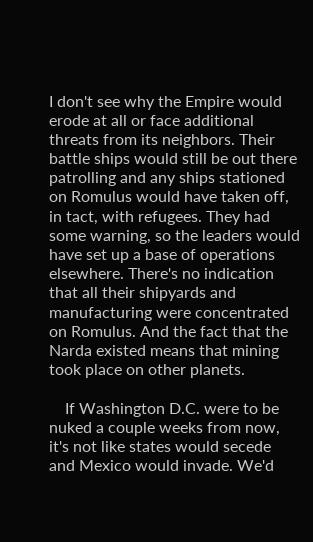I don't see why the Empire would erode at all or face additional threats from its neighbors. Their battle ships would still be out there patrolling and any ships stationed on Romulus would have taken off, in tact, with refugees. They had some warning, so the leaders would have set up a base of operations elsewhere. There's no indication that all their shipyards and manufacturing were concentrated on Romulus. And the fact that the Narda existed means that mining took place on other planets.

    If Washington D.C. were to be nuked a couple weeks from now, it's not like states would secede and Mexico would invade. We'd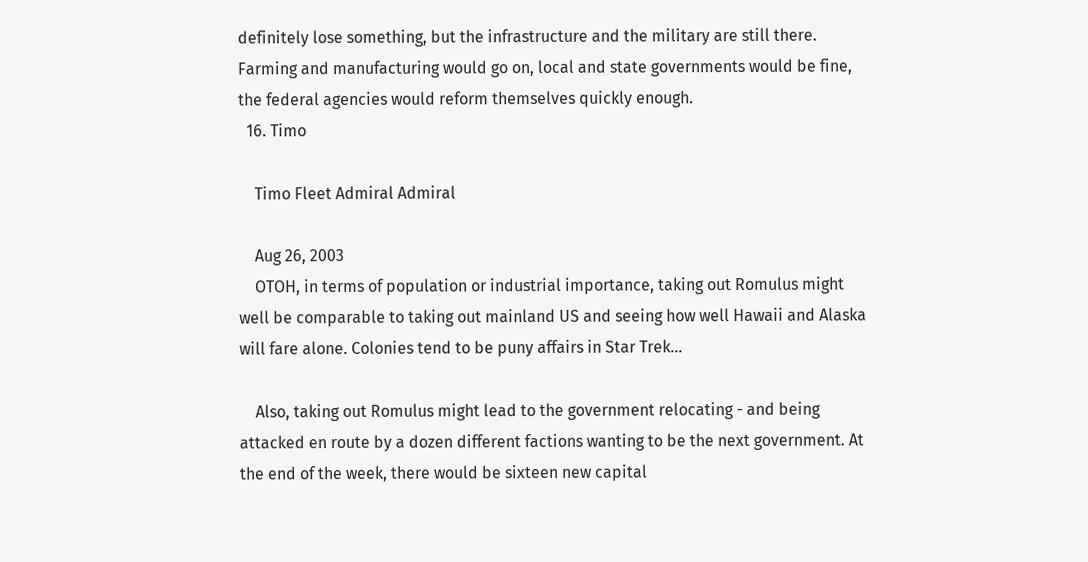definitely lose something, but the infrastructure and the military are still there. Farming and manufacturing would go on, local and state governments would be fine, the federal agencies would reform themselves quickly enough.
  16. Timo

    Timo Fleet Admiral Admiral

    Aug 26, 2003
    OTOH, in terms of population or industrial importance, taking out Romulus might well be comparable to taking out mainland US and seeing how well Hawaii and Alaska will fare alone. Colonies tend to be puny affairs in Star Trek...

    Also, taking out Romulus might lead to the government relocating - and being attacked en route by a dozen different factions wanting to be the next government. At the end of the week, there would be sixteen new capital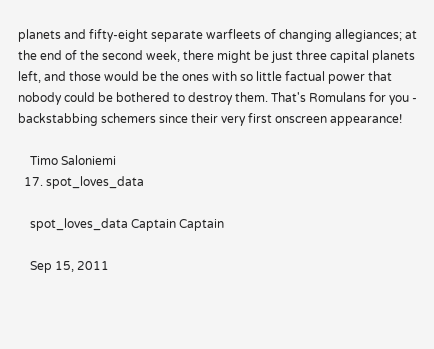planets and fifty-eight separate warfleets of changing allegiances; at the end of the second week, there might be just three capital planets left, and those would be the ones with so little factual power that nobody could be bothered to destroy them. That's Romulans for you - backstabbing schemers since their very first onscreen appearance!

    Timo Saloniemi
  17. spot_loves_data

    spot_loves_data Captain Captain

    Sep 15, 2011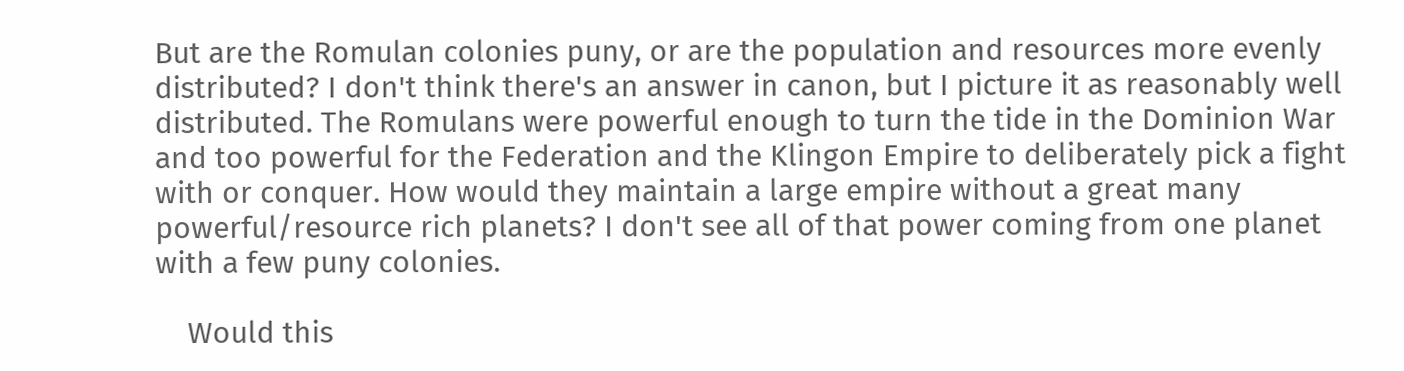But are the Romulan colonies puny, or are the population and resources more evenly distributed? I don't think there's an answer in canon, but I picture it as reasonably well distributed. The Romulans were powerful enough to turn the tide in the Dominion War and too powerful for the Federation and the Klingon Empire to deliberately pick a fight with or conquer. How would they maintain a large empire without a great many powerful/resource rich planets? I don't see all of that power coming from one planet with a few puny colonies.

    Would this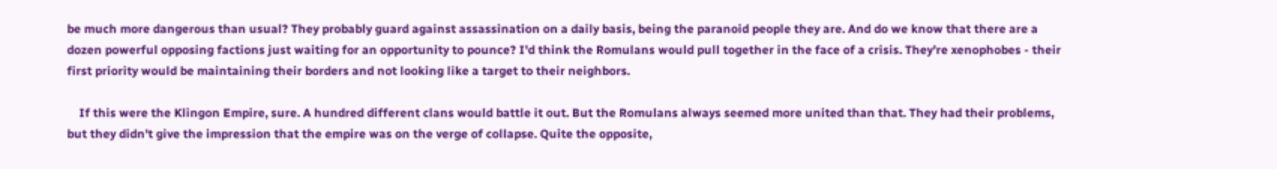be much more dangerous than usual? They probably guard against assassination on a daily basis, being the paranoid people they are. And do we know that there are a dozen powerful opposing factions just waiting for an opportunity to pounce? I'd think the Romulans would pull together in the face of a crisis. They're xenophobes - their first priority would be maintaining their borders and not looking like a target to their neighbors.

    If this were the Klingon Empire, sure. A hundred different clans would battle it out. But the Romulans always seemed more united than that. They had their problems, but they didn't give the impression that the empire was on the verge of collapse. Quite the opposite,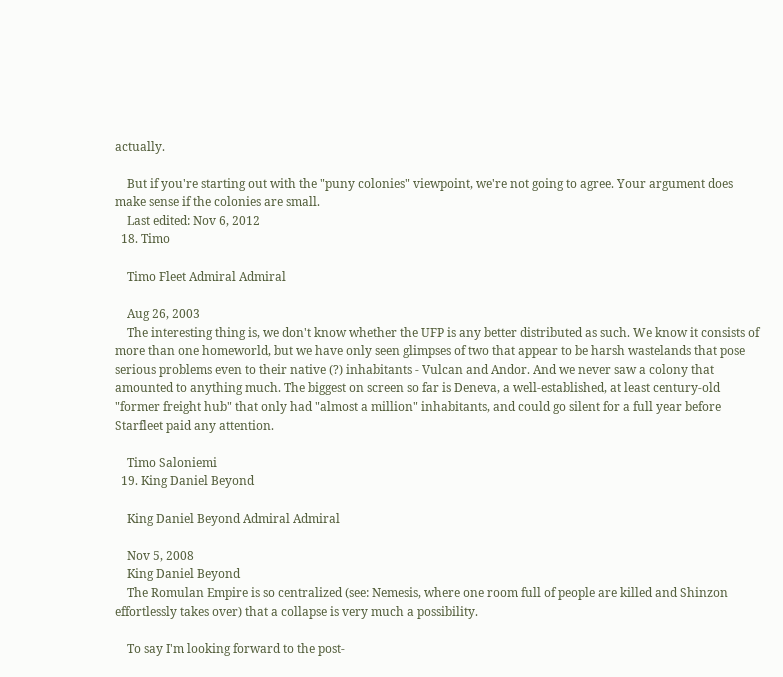actually.

    But if you're starting out with the "puny colonies" viewpoint, we're not going to agree. Your argument does make sense if the colonies are small.
    Last edited: Nov 6, 2012
  18. Timo

    Timo Fleet Admiral Admiral

    Aug 26, 2003
    The interesting thing is, we don't know whether the UFP is any better distributed as such. We know it consists of more than one homeworld, but we have only seen glimpses of two that appear to be harsh wastelands that pose serious problems even to their native (?) inhabitants - Vulcan and Andor. And we never saw a colony that amounted to anything much. The biggest on screen so far is Deneva, a well-established, at least century-old "former freight hub" that only had "almost a million" inhabitants, and could go silent for a full year before Starfleet paid any attention.

    Timo Saloniemi
  19. King Daniel Beyond

    King Daniel Beyond Admiral Admiral

    Nov 5, 2008
    King Daniel Beyond
    The Romulan Empire is so centralized (see: Nemesis, where one room full of people are killed and Shinzon effortlessly takes over) that a collapse is very much a possibility.

    To say I'm looking forward to the post-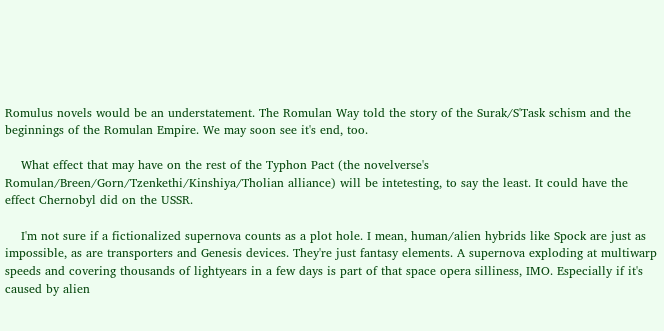Romulus novels would be an understatement. The Romulan Way told the story of the Surak/S'Task schism and the beginnings of the Romulan Empire. We may soon see it's end, too.

    What effect that may have on the rest of the Typhon Pact (the novelverse's Romulan/Breen/Gorn/Tzenkethi/Kinshiya/Tholian alliance) will be intetesting, to say the least. It could have the effect Chernobyl did on the USSR.

    I'm not sure if a fictionalized supernova counts as a plot hole. I mean, human/alien hybrids like Spock are just as impossible, as are transporters and Genesis devices. They're just fantasy elements. A supernova exploding at multiwarp speeds and covering thousands of lightyears in a few days is part of that space opera silliness, IMO. Especially if it's caused by alien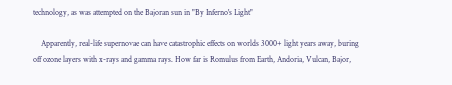technology, as was attempted on the Bajoran sun in "By Inferno's Light"

    Apparently, real-life supernovae can have catastrophic effects on worlds 3000+ light years away, buring off ozone layers with x-rays and gamma rays. How far is Romulus from Earth, Andoria, Vulcan, Bajor,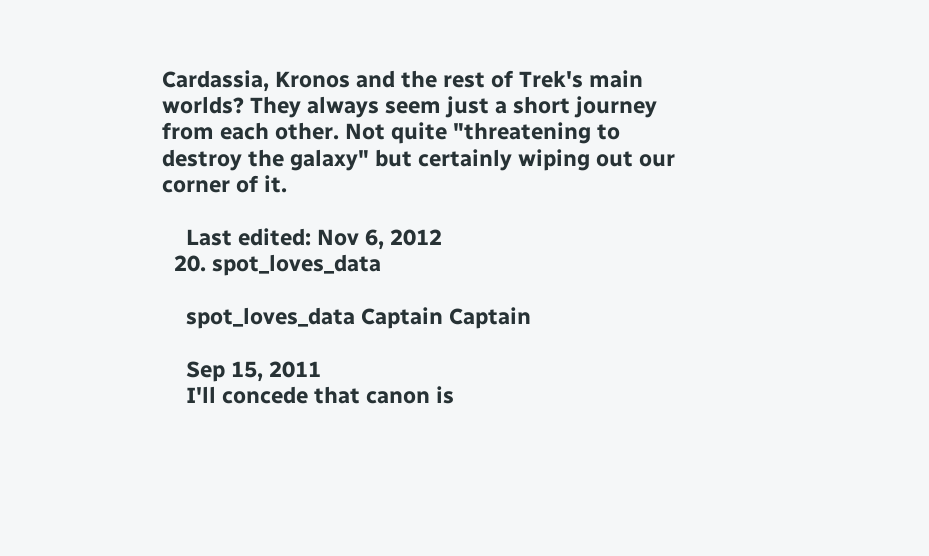Cardassia, Kronos and the rest of Trek's main worlds? They always seem just a short journey from each other. Not quite "threatening to destroy the galaxy" but certainly wiping out our corner of it.

    Last edited: Nov 6, 2012
  20. spot_loves_data

    spot_loves_data Captain Captain

    Sep 15, 2011
    I'll concede that canon is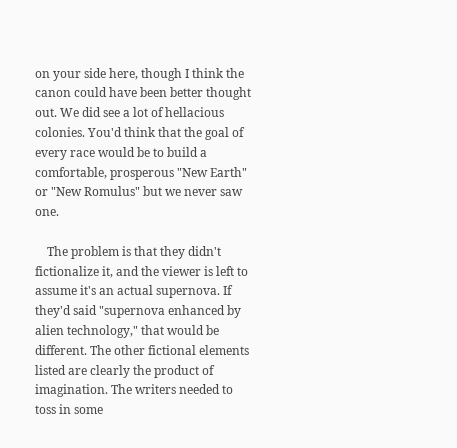on your side here, though I think the canon could have been better thought out. We did see a lot of hellacious colonies. You'd think that the goal of every race would be to build a comfortable, prosperous "New Earth" or "New Romulus" but we never saw one.

    The problem is that they didn't fictionalize it, and the viewer is left to assume it's an actual supernova. If they'd said "supernova enhanced by alien technology," that would be different. The other fictional elements listed are clearly the product of imagination. The writers needed to toss in some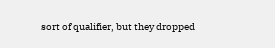sort of qualifier, but they dropped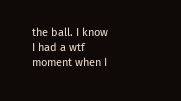the ball. I know I had a wtf moment when I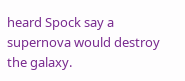heard Spock say a supernova would destroy the galaxy.